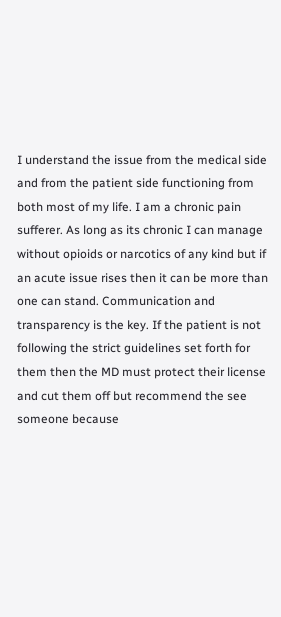I understand the issue from the medical side and from the patient side functioning from both most of my life. I am a chronic pain sufferer. As long as its chronic I can manage without opioids or narcotics of any kind but if an acute issue rises then it can be more than one can stand. Communication and transparency is the key. If the patient is not following the strict guidelines set forth for them then the MD must protect their license and cut them off but recommend the see someone because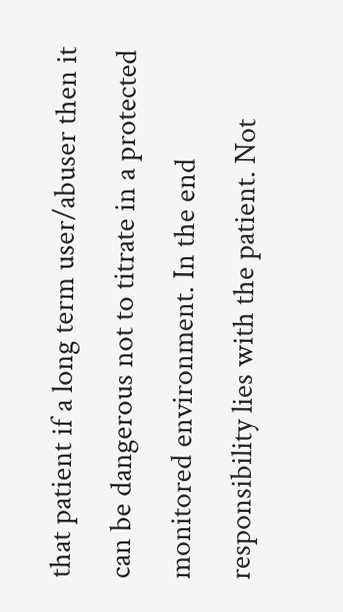that patient if a long term user/abuser then it can be dangerous not to titrate in a protected monitored environment. In the end responsibility lies with the patient. Not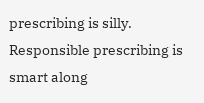prescribing is silly. Responsible prescribing is smart along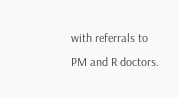with referrals to PM and R doctors.